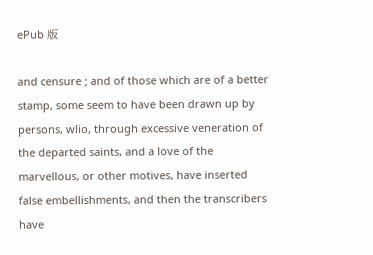ePub 版

and censure ; and of those which are of a better stamp, some seem to have been drawn up by persons, wlio, through excessive veneration of the departed saints, and a love of the marvellous, or other motives, have inserted false embellishments, and then the transcribers have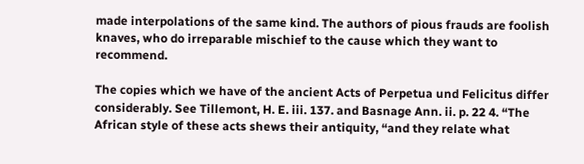made interpolations of the same kind. The authors of pious frauds are foolish knaves, who do irreparable mischief to the cause which they want to recommend.

The copies which we have of the ancient Acts of Perpetua und Felicitus differ considerably. See Tillemont, H. E. iii. 137. and Basnage Ann. ii. p. 22 4. “The African style of these acts shews their antiquity, “and they relate what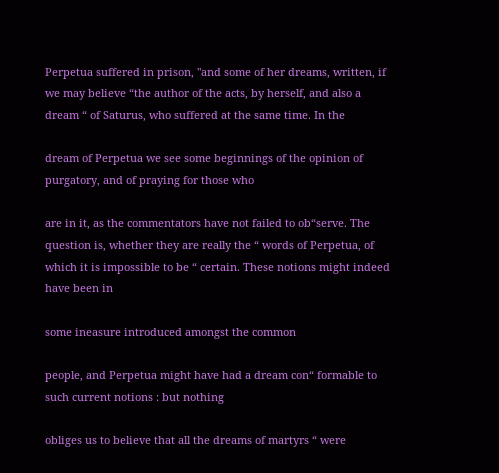Perpetua suffered in prison, "and some of her dreams, written, if we may believe “the author of the acts, by herself, and also a dream “ of Saturus, who suffered at the same time. In the

dream of Perpetua we see some beginnings of the opinion of purgatory, and of praying for those who

are in it, as the commentators have not failed to ob“serve. The question is, whether they are really the “ words of Perpetua, of which it is impossible to be “ certain. These notions might indeed have been in

some ineasure introduced amongst the common

people, and Perpetua might have had a dream con“ formable to such current notions : but nothing

obliges us to believe that all the dreams of martyrs “ were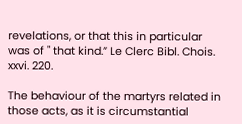revelations, or that this in particular was of " that kind.” Le Clerc Bibl. Chois. xxvi. 220.

The behaviour of the martyrs related in those acts, as it is circumstantial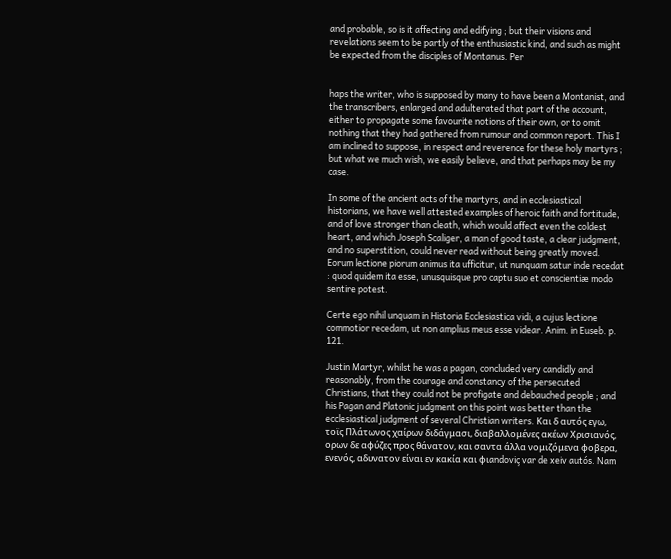and probable, so is it affecting and edifying ; but their visions and revelations seem to be partly of the enthusiastic kind, and such as might be expected from the disciples of Montanus. Per


haps the writer, who is supposed by many to have been a Montanist, and the transcribers, enlarged and adulterated that part of the account, either to propagate some favourite notions of their own, or to omit nothing that they had gathered from rumour and common report. This I am inclined to suppose, in respect and reverence for these holy martyrs ; but what we much wish, we easily believe, and that perhaps may be my case.

In some of the ancient acts of the martyrs, and in ecclesiastical historians, we have well attested examples of heroic faith and fortitude, and of love stronger than cleath, which would affect even the coldest heart, and which Joseph Scaliger, a man of good taste, a clear judgment, and no superstition, could never read without being greatly moved. Eorum lectione piorum animus ita ufficitur, ut nunquam satur inde recedat : quod quidem ita esse, unusquisque pro captu suo et conscientiæ modo sentire potest.

Certe ego nihil unquam in Historia Ecclesiastica vidi, a cujus lectione commotior recedam, ut non amplius meus esse videar. Anim. in Euseb. p. 121.

Justin Martyr, whilst he was a pagan, concluded very candidly and reasonably, from the courage and constancy of the persecuted Christians, that they could not be profigate and debauched people ; and his Pagan and Platonic judgment on this point was better than the ecclesiastical judgment of several Christian writers. Και δ αυτός εγω, τοϊς Πλάτωνος χαίρων διδάγμασι, διαβαλλομένες ακέων Χρισιανός, ορων δε αφύζες προς θάνατον, και σαντα άλλα νομιζόμενα φοβερα, ενενός, αδυνατον είναι εν κακία και φιandoviç var de xeiv autós. Nam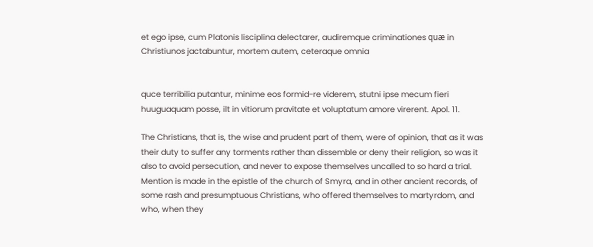et ego ipse, cum Platonis lisciplina delectarer, audiremque criminationes quæ in Christiunos jactabuntur, mortem autem, ceteraque omnia


quce terribilia putantur, minime eos formid-re viderem, stutni ipse mecum fieri huuguaquam posse, ilt in vitiorum pravitate et voluptatum amore virerent. Apol. 11.

The Christians, that is, the wise and prudent part of them, were of opinion, that as it was their duty to suffer any torments rather than dissemble or deny their religion, so was it also to avoid persecution, and never to expose themselves uncalled to so hard a trial. Mention is made in the epistle of the church of Smyra, and in other ancient records, of some rash and presumptuous Christians, who offered themselves to martyrdom, and who, when they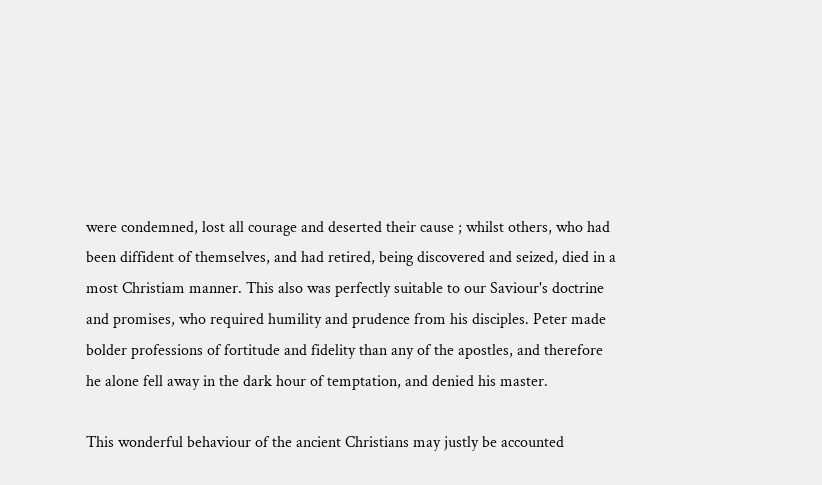were condemned, lost all courage and deserted their cause ; whilst others, who had been diffident of themselves, and had retired, being discovered and seized, died in a most Christiam manner. This also was perfectly suitable to our Saviour's doctrine and promises, who required humility and prudence from his disciples. Peter made bolder professions of fortitude and fidelity than any of the apostles, and therefore he alone fell away in the dark hour of temptation, and denied his master.

This wonderful behaviour of the ancient Christians may justly be accounted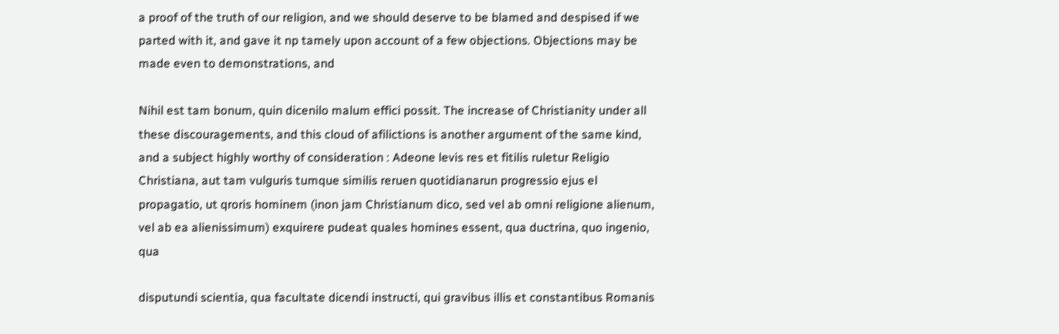a proof of the truth of our religion, and we should deserve to be blamed and despised if we parted with it, and gave it np tamely upon account of a few objections. Objections may be made even to demonstrations, and

Nihil est tam bonum, quin dicenilo malum effici possit. The increase of Christianity under all these discouragements, and this cloud of afilictions is another argument of the same kind, and a subject highly worthy of consideration : Adeone levis res et fitilis ruletur Religio Christiana, aut tam vulguris tumque similis reruen quotidianarun progressio ejus el propagatio, ut qroris hominem (inon jam Christianum dico, sed vel ab omni religione alienum, vel ab ea alienissimum) exquirere pudeat quales homines essent, qua ductrina, quo ingenio, qua

disputundi scientia, qua facultate dicendi instructi, qui gravibus illis et constantibus Romanis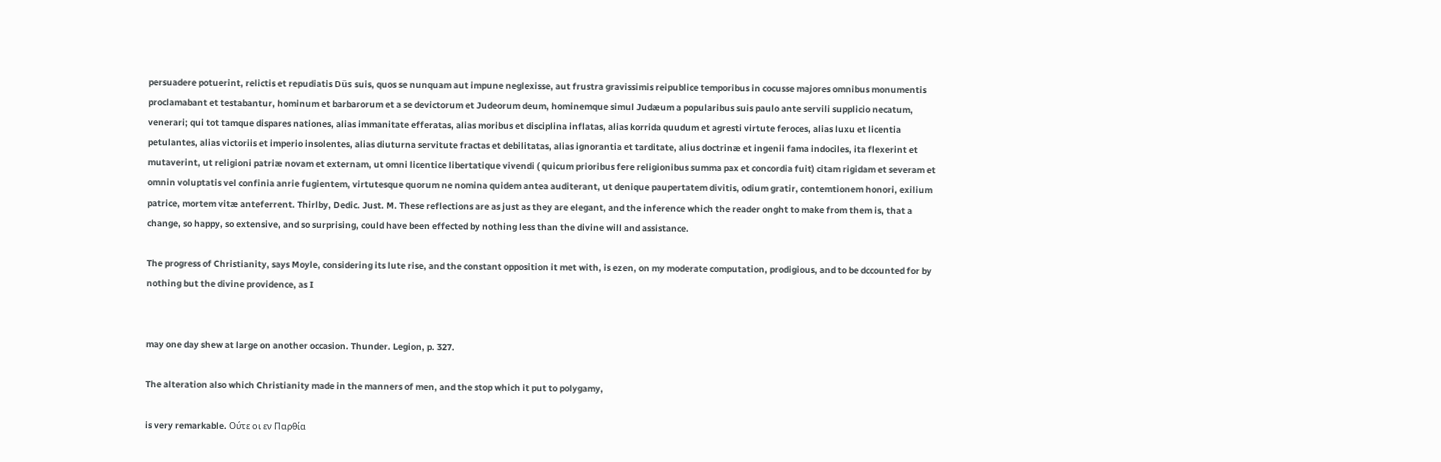persuadere potuerint, relictis et repudiatis Düs suis, quos se nunquam aut impune neglexisse, aut frustra gravissimis reipublice temporibus in cocusse majores omnibus monumentis proclamabant et testabantur, hominum et barbarorum et a se devictorum et Judeorum deum, hominemque simul Judæum a popularibus suis paulo ante servili supplicio necatum, venerari; qui tot tamque dispares nationes, alias immanitate efferatas, alias moribus et disciplina inflatas, alias korrida quudum et agresti virtute feroces, alias luxu et licentia petulantes, alias victoriis et imperio insolentes, alias diuturna servitute fractas et debilitatas, alias ignorantia et tarditate, alius doctrinæ et ingenii fama indociles, ita flexerint et mutaverint, ut religioni patriæ novam et externam, ut omni licentice libertatique vivendi ( quicum prioribus fere religionibus summa pax et concordia fuit) citam rigidam et severam et omnin voluptatis vel confinia anrie fugientem, virtutesque quorum ne nomina quidem antea auditerant, ut denique paupertatem divitis, odium gratir, contemtionem honori, exilium patrice, mortem vitæ anteferrent. Thirlby, Dedic. Just. M. These reflections are as just as they are elegant, and the inference which the reader onght to make from them is, that a change, so happy, so extensive, and so surprising, could have been effected by nothing less than the divine will and assistance.

The progress of Christianity, says Moyle, considering its lute rise, and the constant opposition it met with, is ezen, on my moderate computation, prodigious, and to be dccounted for by nothing but the divine providence, as I


may one day shew at large on another occasion. Thunder. Legion, p. 327.

The alteration also which Christianity made in the manners of men, and the stop which it put to polygamy,

is very remarkable. Ούτε οι εν Παρθία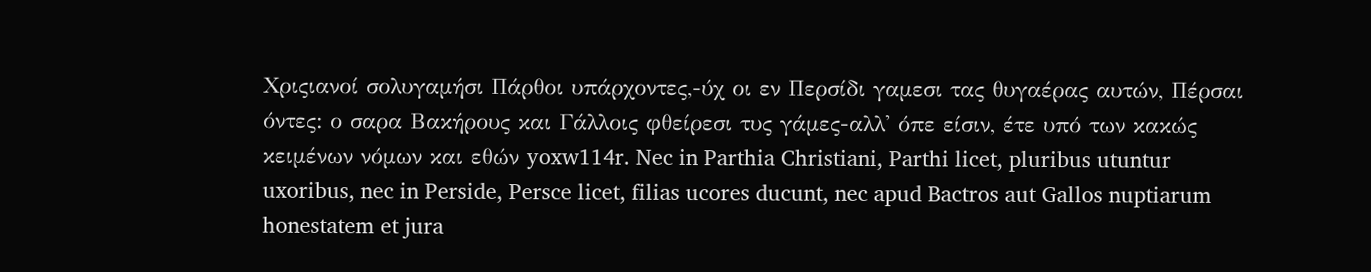Χριςιανοί σολυγαμήσι Πάρθοι υπάρχοντες,-ύχ οι εν Περσίδι γαμεσι τας θυγαέρας αυτών, Πέρσαι όντες: ο σαρα Βακήρους και Γάλλοις φθείρεσι τυς γάμες-αλλ' όπε είσιν, έτε υπό των κακώς κειμένων νόμων και εθών yoxw114r. Nec in Parthia Christiani, Parthi licet, pluribus utuntur uxoribus, nec in Perside, Persce licet, filias ucores ducunt, nec apud Bactros aut Gallos nuptiarum honestatem et jura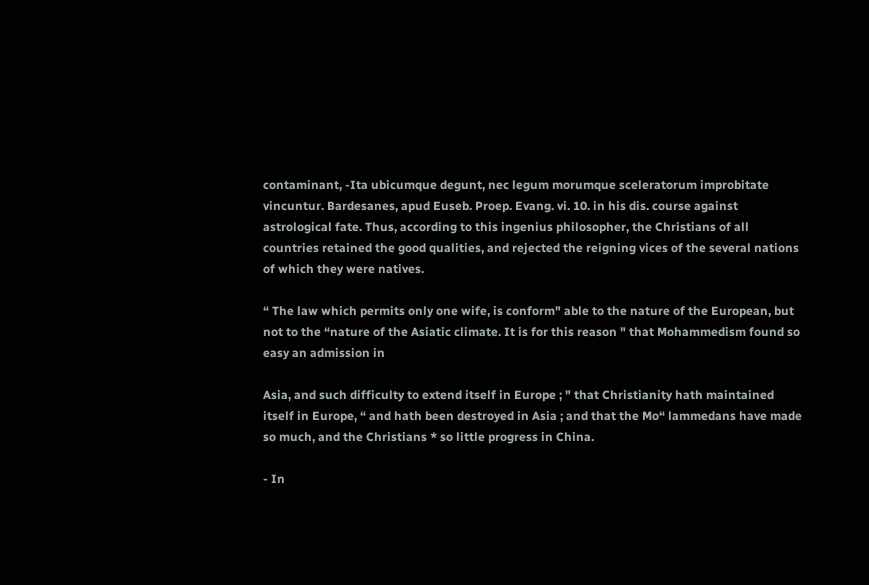contaminant, -Ita ubicumque degunt, nec legum morumque sceleratorum improbitate vincuntur. Bardesanes, apud Euseb. Proep. Evang. vi. 10. in his dis. course against astrological fate. Thus, according to this ingenius philosopher, the Christians of all countries retained the good qualities, and rejected the reigning vices of the several nations of which they were natives.

“ The law which permits only one wife, is conform" able to the nature of the European, but not to the “nature of the Asiatic climate. It is for this reason " that Mohammedism found so easy an admission in

Asia, and such difficulty to extend itself in Europe ; " that Christianity hath maintained itself in Europe, “ and hath been destroyed in Asia ; and that the Mo“ lammedans have made so much, and the Christians * so little progress in China.

- In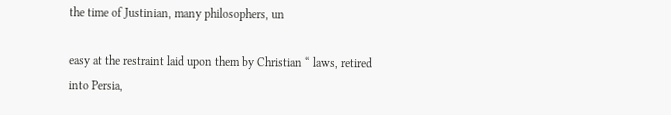the time of Justinian, many philosophers, un

easy at the restraint laid upon them by Christian “ laws, retired into Persia,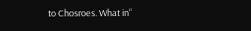to Chosroes. What in“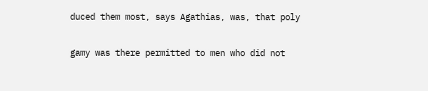duced them most, says Agathias, was, that poly

gamy was there permitted to men who did not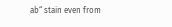ab“ stain even from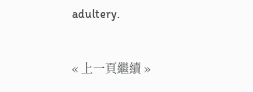adultery.

« 上一頁繼續 »